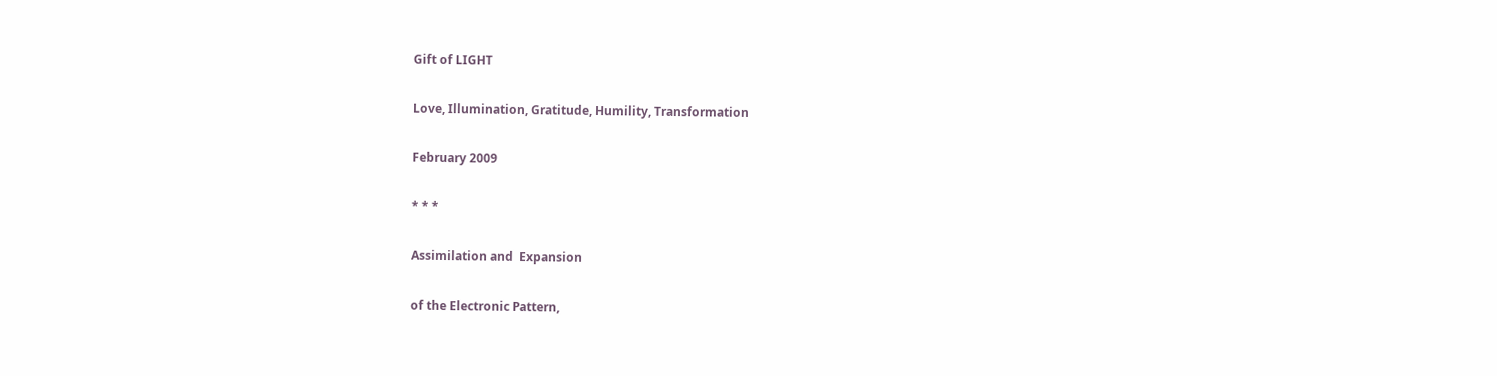Gift of LIGHT

Love, Illumination, Gratitude, Humility, Transformation

February 2009

* * *

Assimilation and  Expansion

of the Electronic Pattern,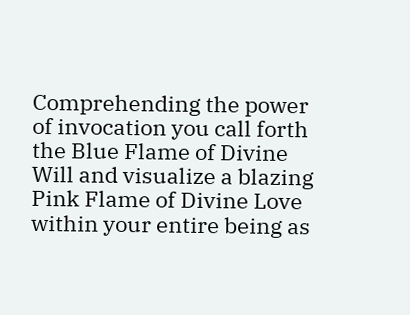Comprehending the power of invocation you call forth the Blue Flame of Divine Will and visualize a blazing Pink Flame of Divine Love within your entire being as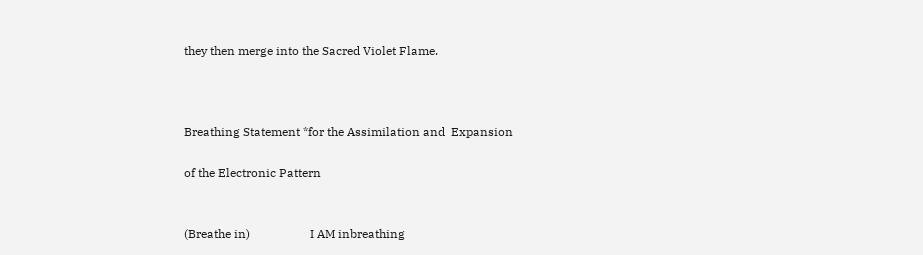they then merge into the Sacred Violet Flame.



Breathing Statement *for the Assimilation and  Expansion

of the Electronic Pattern


(Breathe in)                    I AM inbreathing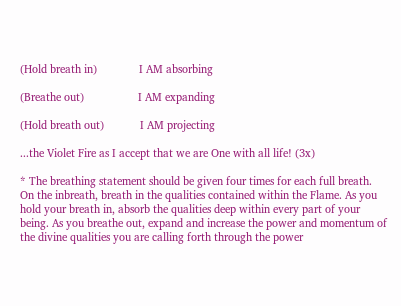(Hold breath in)              I AM absorbing

(Breathe out)                  I AM expanding

(Hold breath out)            I AM projecting

...the Violet Fire as I accept that we are One with all life! (3x)

* The breathing statement should be given four times for each full breath. On the inbreath, breath in the qualities contained within the Flame. As you hold your breath in, absorb the qualities deep within every part of your being. As you breathe out, expand and increase the power and momentum of the divine qualities you are calling forth through the power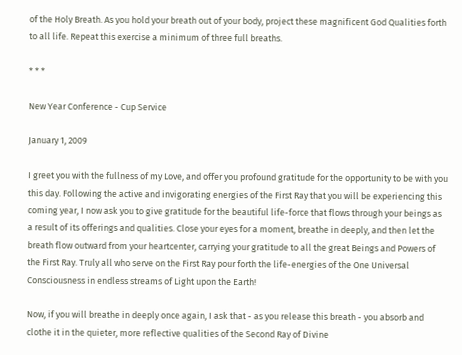of the Holy Breath. As you hold your breath out of your body, project these magnificent God Qualities forth to all life. Repeat this exercise a minimum of three full breaths.

* * *

New Year Conference - Cup Service

January 1, 2009

I greet you with the fullness of my Love, and offer you profound gratitude for the opportunity to be with you this day. Following the active and invigorating energies of the First Ray that you will be experiencing this coming year, I now ask you to give gratitude for the beautiful life-force that flows through your beings as a result of its offerings and qualities. Close your eyes for a moment, breathe in deeply, and then let the breath flow outward from your heartcenter, carrying your gratitude to all the great Beings and Powers of the First Ray. Truly all who serve on the First Ray pour forth the life-energies of the One Universal Consciousness in endless streams of Light upon the Earth!

Now, if you will breathe in deeply once again, I ask that - as you release this breath - you absorb and clothe it in the quieter, more reflective qualities of the Second Ray of Divine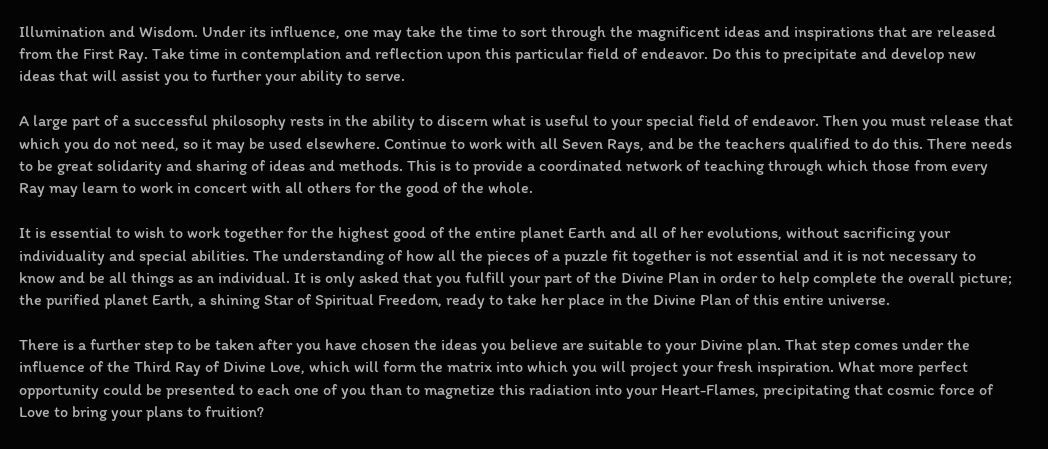Illumination and Wisdom. Under its influence, one may take the time to sort through the magnificent ideas and inspirations that are released from the First Ray. Take time in contemplation and reflection upon this particular field of endeavor. Do this to precipitate and develop new ideas that will assist you to further your ability to serve.

A large part of a successful philosophy rests in the ability to discern what is useful to your special field of endeavor. Then you must release that which you do not need, so it may be used elsewhere. Continue to work with all Seven Rays, and be the teachers qualified to do this. There needs to be great solidarity and sharing of ideas and methods. This is to provide a coordinated network of teaching through which those from every Ray may learn to work in concert with all others for the good of the whole.

It is essential to wish to work together for the highest good of the entire planet Earth and all of her evolutions, without sacrificing your individuality and special abilities. The understanding of how all the pieces of a puzzle fit together is not essential and it is not necessary to know and be all things as an individual. It is only asked that you fulfill your part of the Divine Plan in order to help complete the overall picture; the purified planet Earth, a shining Star of Spiritual Freedom, ready to take her place in the Divine Plan of this entire universe.

There is a further step to be taken after you have chosen the ideas you believe are suitable to your Divine plan. That step comes under the influence of the Third Ray of Divine Love, which will form the matrix into which you will project your fresh inspiration. What more perfect opportunity could be presented to each one of you than to magnetize this radiation into your Heart-Flames, precipitating that cosmic force of Love to bring your plans to fruition?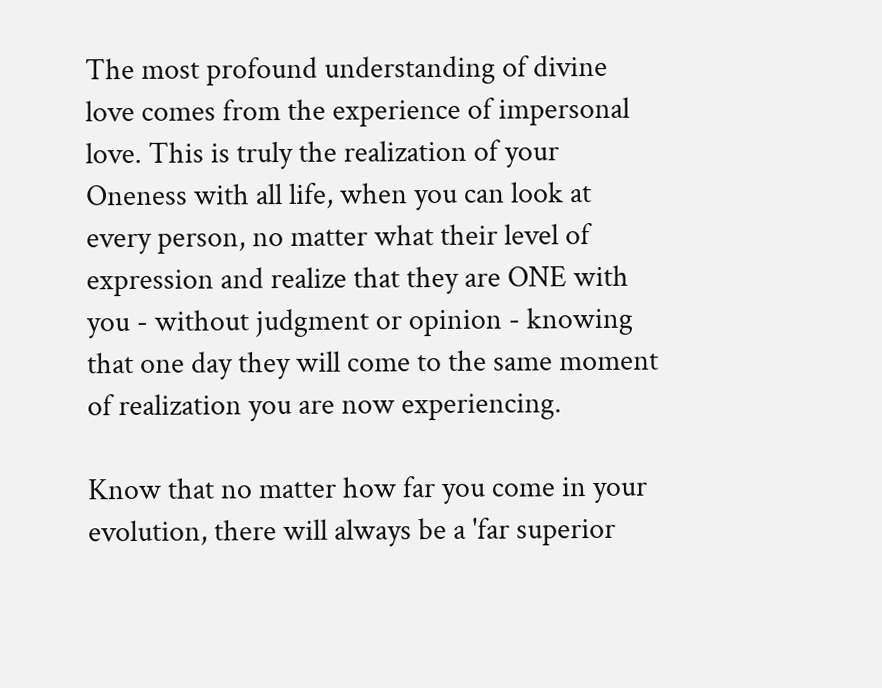The most profound understanding of divine love comes from the experience of impersonal love. This is truly the realization of your Oneness with all life, when you can look at every person, no matter what their level of expression and realize that they are ONE with you - without judgment or opinion - knowing that one day they will come to the same moment of realization you are now experiencing.

Know that no matter how far you come in your evolution, there will always be a 'far superior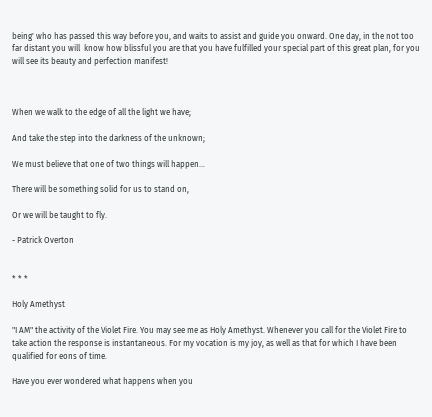being' who has passed this way before you, and waits to assist and guide you onward. One day, in the not too far distant you will  know how blissful you are that you have fulfilled your special part of this great plan, for you will see its beauty and perfection manifest!



When we walk to the edge of all the light we have;

And take the step into the darkness of the unknown;

We must believe that one of two things will happen...

There will be something solid for us to stand on,

Or we will be taught to fly.

- Patrick Overton


* * *

Holy Amethyst

"I AM" the activity of the Violet Fire. You may see me as Holy Amethyst. Whenever you call for the Violet Fire to take action the response is instantaneous. For my vocation is my joy, as well as that for which I have been qualified for eons of time.

Have you ever wondered what happens when you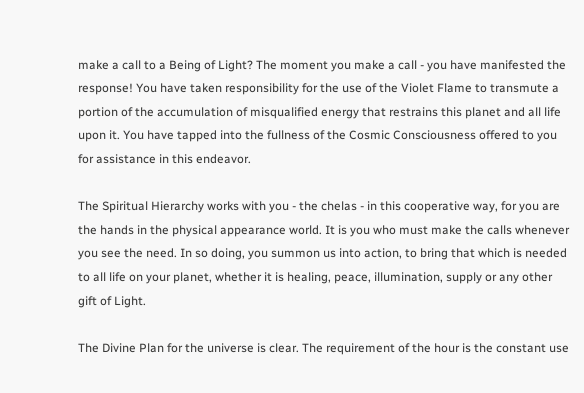make a call to a Being of Light? The moment you make a call - you have manifested the response! You have taken responsibility for the use of the Violet Flame to transmute a portion of the accumulation of misqualified energy that restrains this planet and all life upon it. You have tapped into the fullness of the Cosmic Consciousness offered to you for assistance in this endeavor.

The Spiritual Hierarchy works with you - the chelas - in this cooperative way, for you are the hands in the physical appearance world. It is you who must make the calls whenever you see the need. In so doing, you summon us into action, to bring that which is needed to all life on your planet, whether it is healing, peace, illumination, supply or any other gift of Light.

The Divine Plan for the universe is clear. The requirement of the hour is the constant use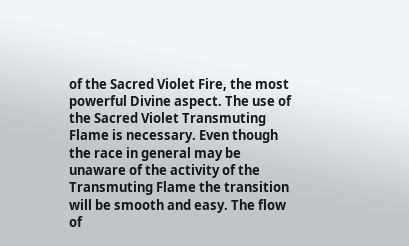of the Sacred Violet Fire, the most powerful Divine aspect. The use of the Sacred Violet Transmuting Flame is necessary. Even though the race in general may be unaware of the activity of the Transmuting Flame the transition will be smooth and easy. The flow of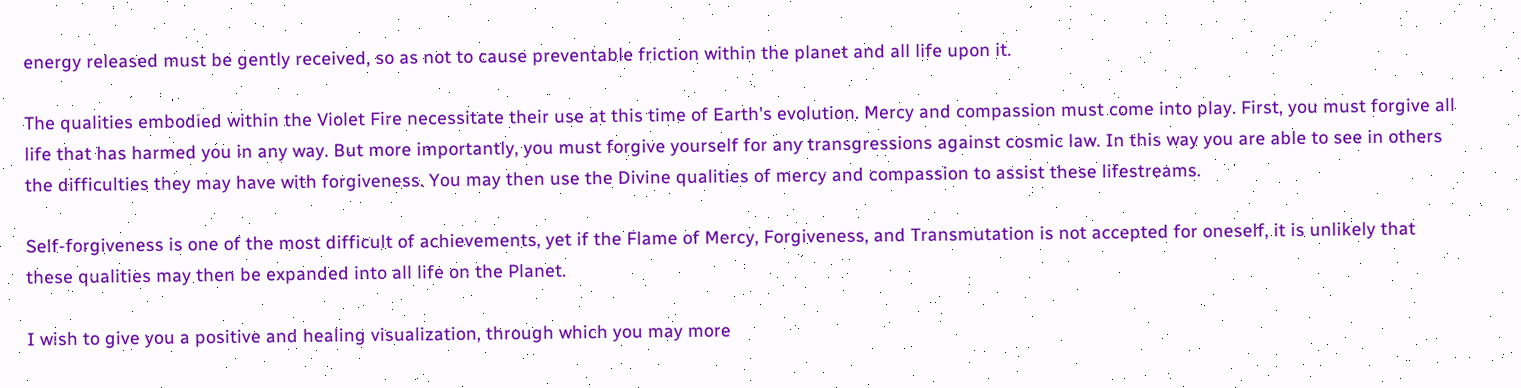energy released must be gently received, so as not to cause preventable friction within the planet and all life upon it.

The qualities embodied within the Violet Fire necessitate their use at this time of Earth's evolution. Mercy and compassion must come into play. First, you must forgive all life that has harmed you in any way. But more importantly, you must forgive yourself for any transgressions against cosmic law. In this way you are able to see in others the difficulties they may have with forgiveness. You may then use the Divine qualities of mercy and compassion to assist these lifestreams.

Self-forgiveness is one of the most difficult of achievements, yet if the Flame of Mercy, Forgiveness, and Transmutation is not accepted for oneself, it is unlikely that these qualities may then be expanded into all life on the Planet.

I wish to give you a positive and healing visualization, through which you may more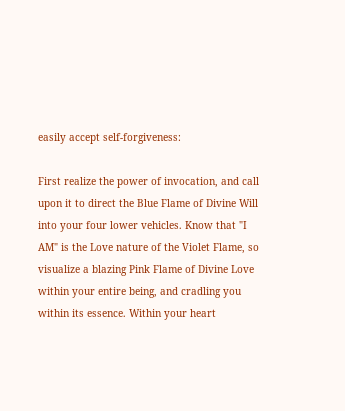easily accept self-forgiveness:

First realize the power of invocation, and call upon it to direct the Blue Flame of Divine Will into your four lower vehicles. Know that "I AM" is the Love nature of the Violet Flame, so visualize a blazing Pink Flame of Divine Love within your entire being, and cradling you within its essence. Within your heart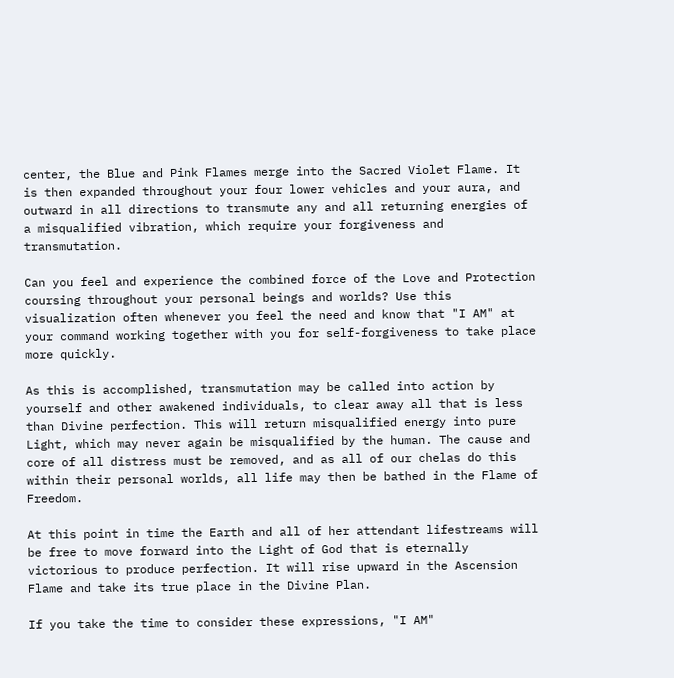center, the Blue and Pink Flames merge into the Sacred Violet Flame. It is then expanded throughout your four lower vehicles and your aura, and outward in all directions to transmute any and all returning energies of a misqualified vibration, which require your forgiveness and transmutation.

Can you feel and experience the combined force of the Love and Protection coursing throughout your personal beings and worlds? Use this visualization often whenever you feel the need and know that "I AM" at your command working together with you for self-forgiveness to take place more quickly.

As this is accomplished, transmutation may be called into action by yourself and other awakened individuals, to clear away all that is less than Divine perfection. This will return misqualified energy into pure Light, which may never again be misqualified by the human. The cause and core of all distress must be removed, and as all of our chelas do this within their personal worlds, all life may then be bathed in the Flame of Freedom.

At this point in time the Earth and all of her attendant lifestreams will be free to move forward into the Light of God that is eternally victorious to produce perfection. It will rise upward in the Ascension Flame and take its true place in the Divine Plan.

If you take the time to consider these expressions, "I AM"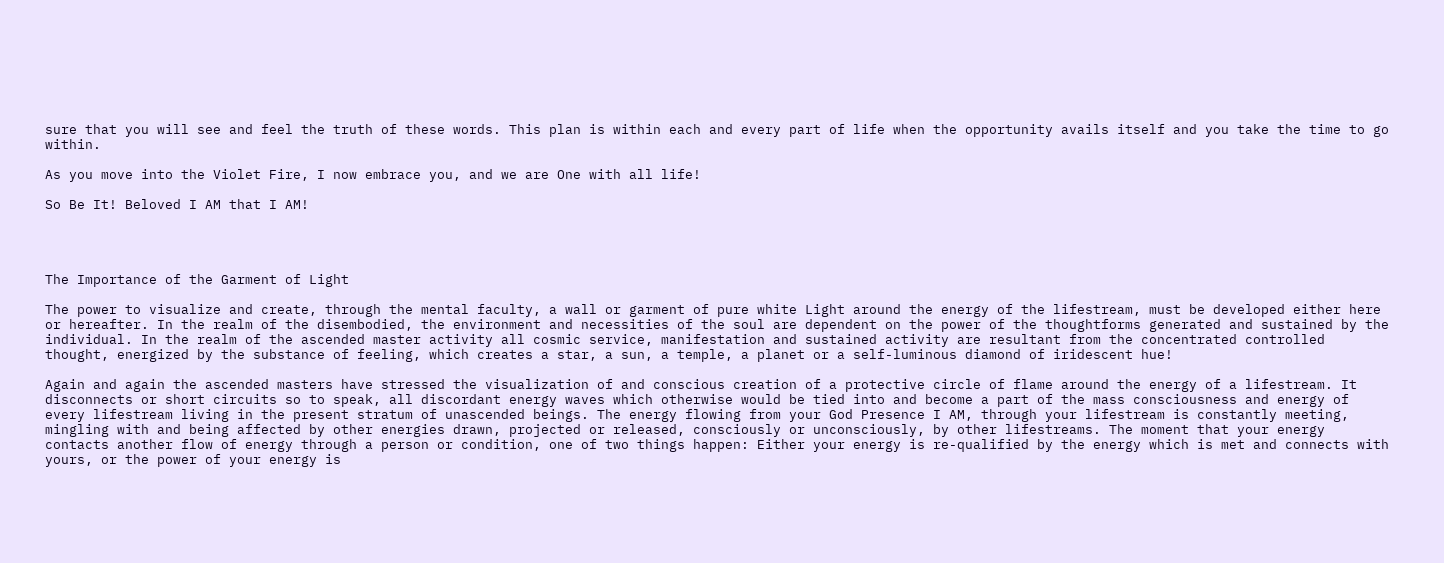sure that you will see and feel the truth of these words. This plan is within each and every part of life when the opportunity avails itself and you take the time to go within.

As you move into the Violet Fire, I now embrace you, and we are One with all life!

So Be It! Beloved I AM that I AM!




The Importance of the Garment of Light

The power to visualize and create, through the mental faculty, a wall or garment of pure white Light around the energy of the lifestream, must be developed either here or hereafter. In the realm of the disembodied, the environment and necessities of the soul are dependent on the power of the thoughtforms generated and sustained by the individual. In the realm of the ascended master activity all cosmic service, manifestation and sustained activity are resultant from the concentrated controlled thought, energized by the substance of feeling, which creates a star, a sun, a temple, a planet or a self-luminous diamond of iridescent hue!

Again and again the ascended masters have stressed the visualization of and conscious creation of a protective circle of flame around the energy of a lifestream. It disconnects or short circuits so to speak, all discordant energy waves which otherwise would be tied into and become a part of the mass consciousness and energy of every lifestream living in the present stratum of unascended beings. The energy flowing from your God Presence I AM, through your lifestream is constantly meeting, mingling with and being affected by other energies drawn, projected or released, consciously or unconsciously, by other lifestreams. The moment that your energy contacts another flow of energy through a person or condition, one of two things happen: Either your energy is re-qualified by the energy which is met and connects with yours, or the power of your energy is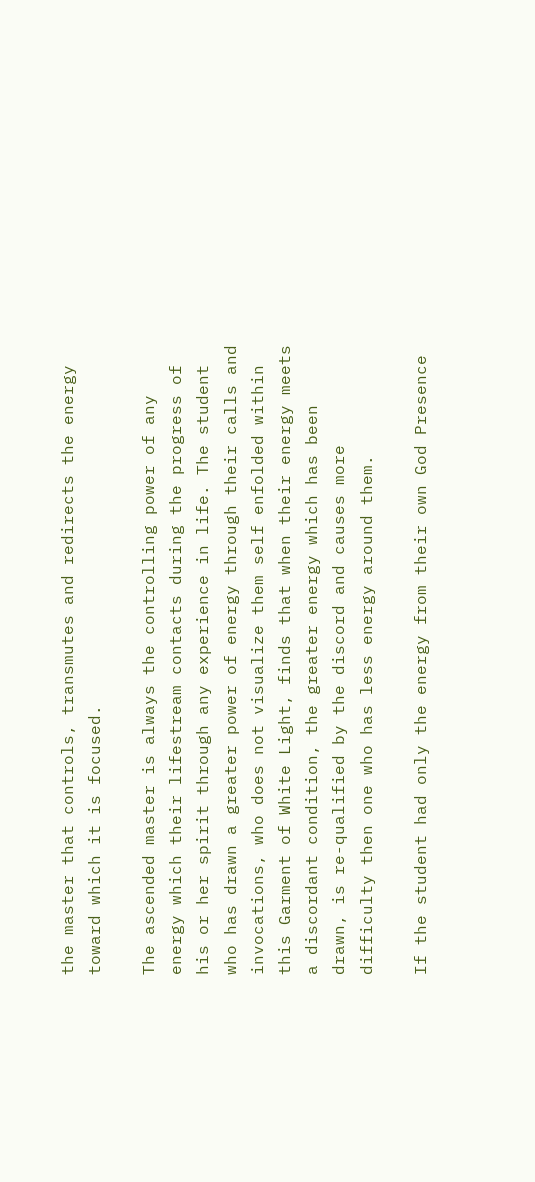the master that controls, transmutes and redirects the energy toward which it is focused.

The ascended master is always the controlling power of any energy which their lifestream contacts during the progress of his or her spirit through any experience in life. The student who has drawn a greater power of energy through their calls and invocations, who does not visualize them self enfolded within this Garment of White Light, finds that when their energy meets a discordant condition, the greater energy which has been drawn, is re-qualified by the discord and causes more difficulty then one who has less energy around them.

If the student had only the energy from their own God Presence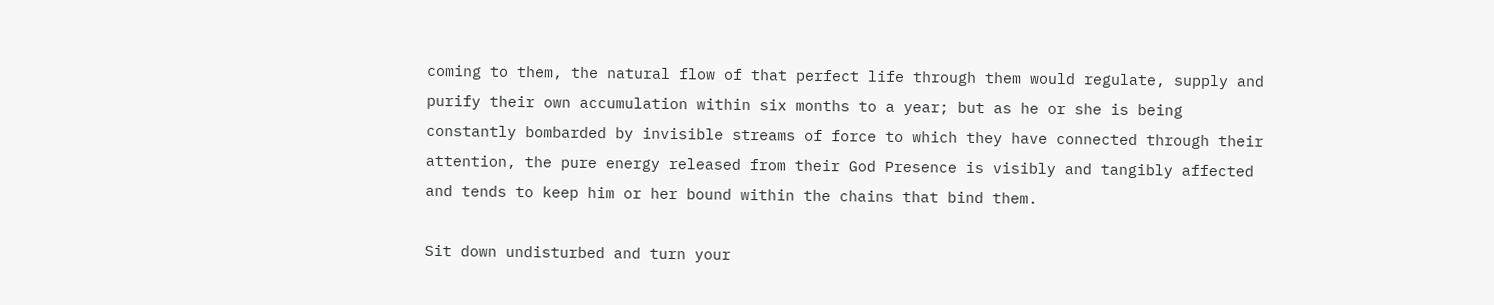coming to them, the natural flow of that perfect life through them would regulate, supply and purify their own accumulation within six months to a year; but as he or she is being constantly bombarded by invisible streams of force to which they have connected through their attention, the pure energy released from their God Presence is visibly and tangibly affected and tends to keep him or her bound within the chains that bind them.

Sit down undisturbed and turn your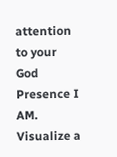attention to your God Presence I AM. Visualize a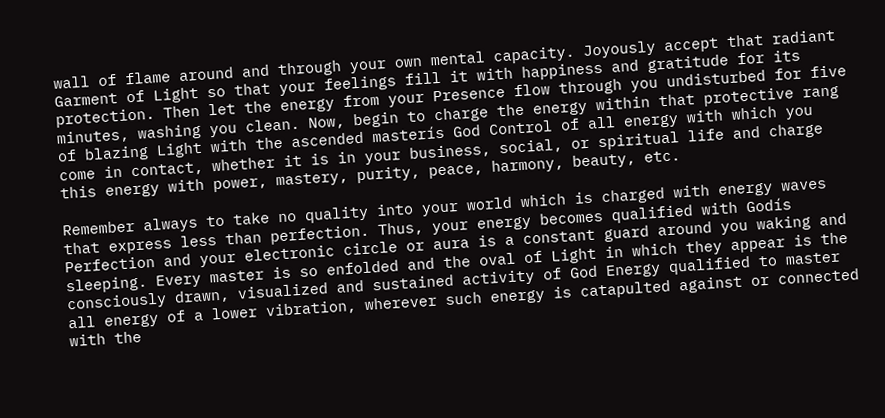wall of flame around and through your own mental capacity. Joyously accept that radiant Garment of Light so that your feelings fill it with happiness and gratitude for its protection. Then let the energy from your Presence flow through you undisturbed for five minutes, washing you clean. Now, begin to charge the energy within that protective rang of blazing Light with the ascended masterís God Control of all energy with which you come in contact, whether it is in your business, social, or spiritual life and charge this energy with power, mastery, purity, peace, harmony, beauty, etc.

Remember always to take no quality into your world which is charged with energy waves that express less than perfection. Thus, your energy becomes qualified with Godís Perfection and your electronic circle or aura is a constant guard around you waking and sleeping. Every master is so enfolded and the oval of Light in which they appear is the consciously drawn, visualized and sustained activity of God Energy qualified to master all energy of a lower vibration, wherever such energy is catapulted against or connected with the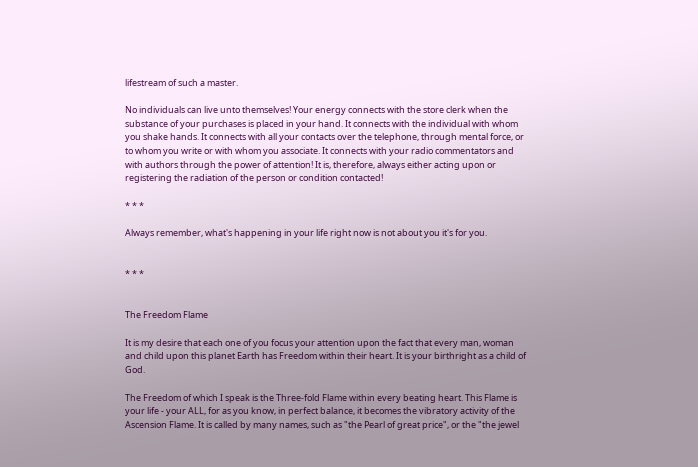lifestream of such a master.

No individuals can live unto themselves! Your energy connects with the store clerk when the substance of your purchases is placed in your hand. It connects with the individual with whom you shake hands. It connects with all your contacts over the telephone, through mental force, or to whom you write or with whom you associate. It connects with your radio commentators and with authors through the power of attention! It is, therefore, always either acting upon or registering the radiation of the person or condition contacted!

* * *

Always remember, what's happening in your life right now is not about you it's for you.


* * *


The Freedom Flame

It is my desire that each one of you focus your attention upon the fact that every man, woman and child upon this planet Earth has Freedom within their heart. It is your birthright as a child of God.

The Freedom of which I speak is the Three-fold Flame within every beating heart. This Flame is your life - your ALL, for as you know, in perfect balance, it becomes the vibratory activity of the Ascension Flame. It is called by many names, such as "the Pearl of great price", or the "the jewel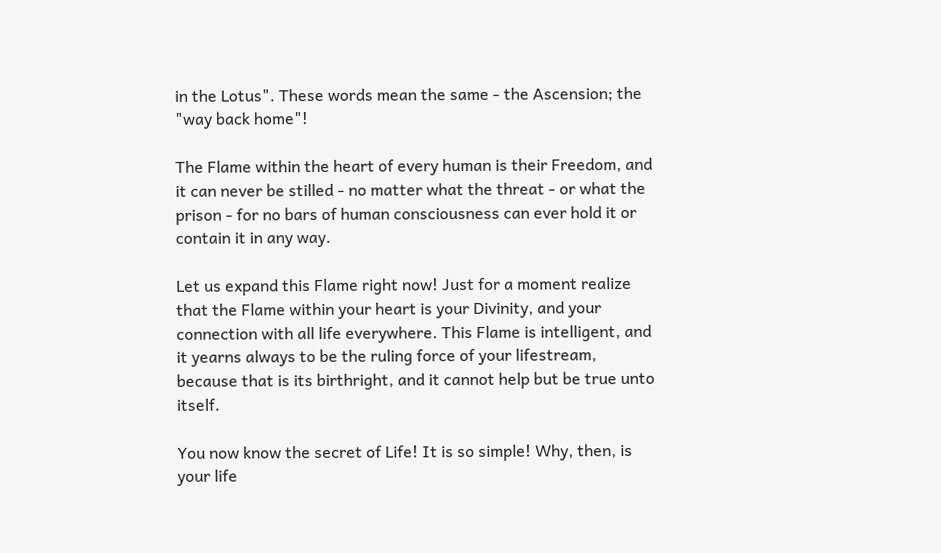in the Lotus". These words mean the same - the Ascension; the "way back home"!

The Flame within the heart of every human is their Freedom, and it can never be stilled - no matter what the threat - or what the prison - for no bars of human consciousness can ever hold it or contain it in any way.

Let us expand this Flame right now! Just for a moment realize that the Flame within your heart is your Divinity, and your connection with all life everywhere. This Flame is intelligent, and it yearns always to be the ruling force of your lifestream, because that is its birthright, and it cannot help but be true unto itself.

You now know the secret of Life! It is so simple! Why, then, is your life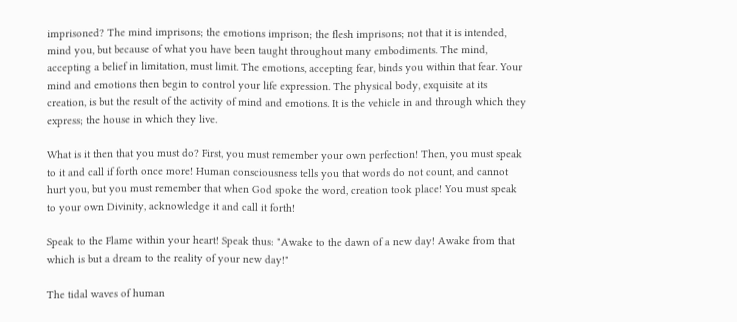imprisoned? The mind imprisons; the emotions imprison; the flesh imprisons; not that it is intended, mind you, but because of what you have been taught throughout many embodiments. The mind, accepting a belief in limitation, must limit. The emotions, accepting fear, binds you within that fear. Your mind and emotions then begin to control your life expression. The physical body, exquisite at its creation, is but the result of the activity of mind and emotions. It is the vehicle in and through which they express; the house in which they live.

What is it then that you must do? First, you must remember your own perfection! Then, you must speak to it and call if forth once more! Human consciousness tells you that words do not count, and cannot hurt you, but you must remember that when God spoke the word, creation took place! You must speak to your own Divinity, acknowledge it and call it forth!

Speak to the Flame within your heart! Speak thus: "Awake to the dawn of a new day! Awake from that which is but a dream to the reality of your new day!"

The tidal waves of human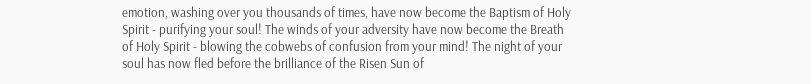emotion, washing over you thousands of times, have now become the Baptism of Holy Spirit - purifying your soul! The winds of your adversity have now become the Breath of Holy Spirit - blowing the cobwebs of confusion from your mind! The night of your soul has now fled before the brilliance of the Risen Sun of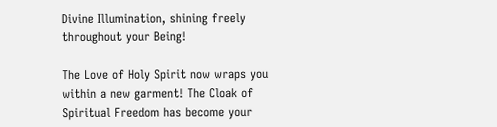Divine Illumination, shining freely throughout your Being!

The Love of Holy Spirit now wraps you within a new garment! The Cloak of Spiritual Freedom has become your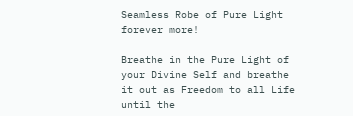Seamless Robe of Pure Light forever more!

Breathe in the Pure Light of your Divine Self and breathe it out as Freedom to all Life until the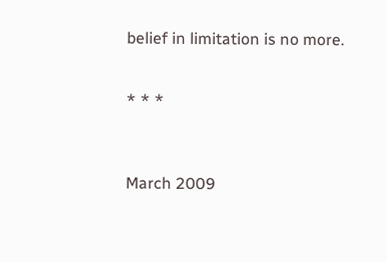belief in limitation is no more.


* * *



March 2009